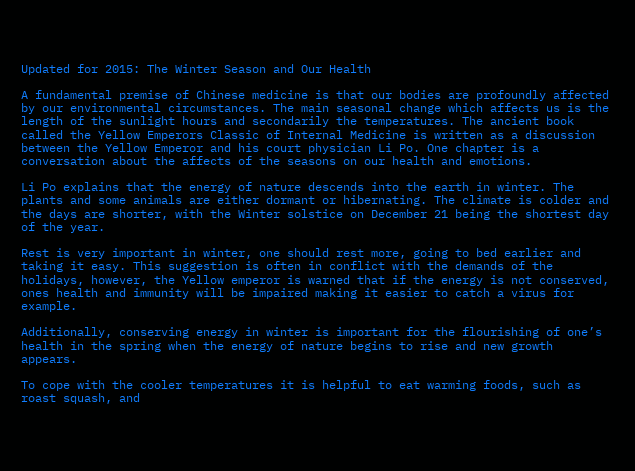Updated for 2015: The Winter Season and Our Health

A fundamental premise of Chinese medicine is that our bodies are profoundly affected by our environmental circumstances. The main seasonal change which affects us is the length of the sunlight hours and secondarily the temperatures. The ancient book called the Yellow Emperors Classic of Internal Medicine is written as a discussion between the Yellow Emperor and his court physician Li Po. One chapter is a conversation about the affects of the seasons on our health and emotions.

Li Po explains that the energy of nature descends into the earth in winter. The plants and some animals are either dormant or hibernating. The climate is colder and the days are shorter, with the Winter solstice on December 21 being the shortest day of the year.

Rest is very important in winter, one should rest more, going to bed earlier and taking it easy. This suggestion is often in conflict with the demands of the holidays, however, the Yellow emperor is warned that if the energy is not conserved, ones health and immunity will be impaired making it easier to catch a virus for example.

Additionally, conserving energy in winter is important for the flourishing of one’s health in the spring when the energy of nature begins to rise and new growth appears.

To cope with the cooler temperatures it is helpful to eat warming foods, such as roast squash, and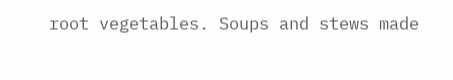root vegetables. Soups and stews made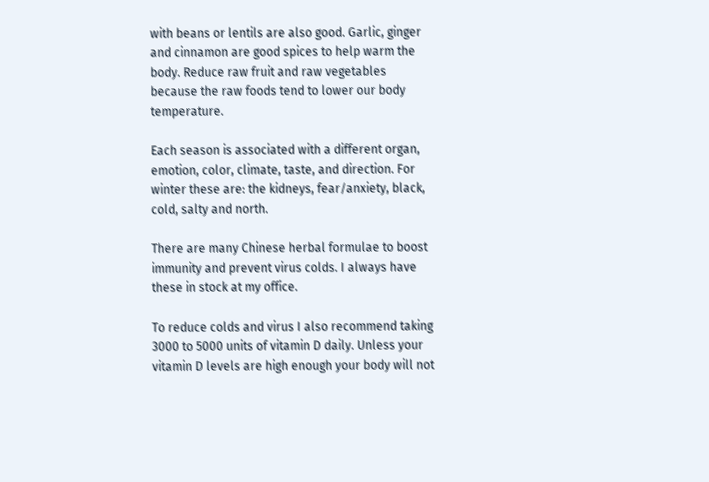with beans or lentils are also good. Garlic, ginger and cinnamon are good spices to help warm the body. Reduce raw fruit and raw vegetables because the raw foods tend to lower our body temperature.

Each season is associated with a different organ, emotion, color, climate, taste, and direction. For winter these are: the kidneys, fear/anxiety, black, cold, salty and north.

There are many Chinese herbal formulae to boost immunity and prevent virus colds. I always have these in stock at my office.

To reduce colds and virus I also recommend taking 3000 to 5000 units of vitamin D daily. Unless your vitamin D levels are high enough your body will not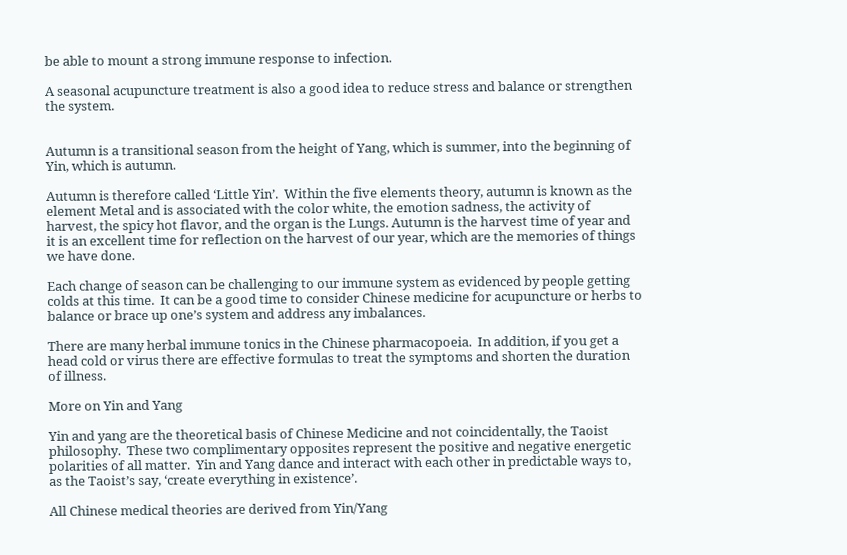be able to mount a strong immune response to infection.

A seasonal acupuncture treatment is also a good idea to reduce stress and balance or strengthen the system.


Autumn is a transitional season from the height of Yang, which is summer, into the beginning of Yin, which is autumn.

Autumn is therefore called ‘Little Yin’.  Within the five elements theory, autumn is known as the element Metal and is associated with the color white, the emotion sadness, the activity of harvest, the spicy hot flavor, and the organ is the Lungs. Autumn is the harvest time of year and it is an excellent time for reflection on the harvest of our year, which are the memories of things we have done.

Each change of season can be challenging to our immune system as evidenced by people getting colds at this time.  It can be a good time to consider Chinese medicine for acupuncture or herbs to balance or brace up one’s system and address any imbalances.

There are many herbal immune tonics in the Chinese pharmacopoeia.  In addition, if you get a head cold or virus there are effective formulas to treat the symptoms and shorten the duration of illness.

More on Yin and Yang

Yin and yang are the theoretical basis of Chinese Medicine and not coincidentally, the Taoist philosophy.  These two complimentary opposites represent the positive and negative energetic polarities of all matter.  Yin and Yang dance and interact with each other in predictable ways to, as the Taoist’s say, ‘create everything in existence’.

All Chinese medical theories are derived from Yin/Yang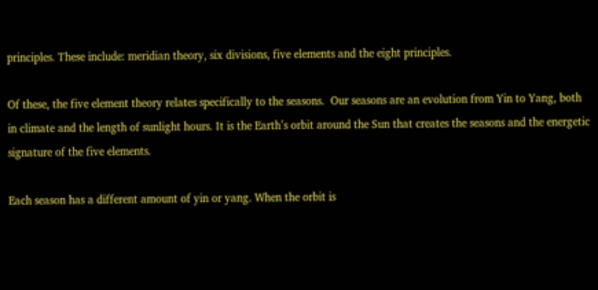principles. These include: meridian theory, six divisions, five elements and the eight principles.

Of these, the five element theory relates specifically to the seasons.  Our seasons are an evolution from Yin to Yang, both in climate and the length of sunlight hours. It is the Earth’s orbit around the Sun that creates the seasons and the energetic signature of the five elements.

Each season has a different amount of yin or yang. When the orbit is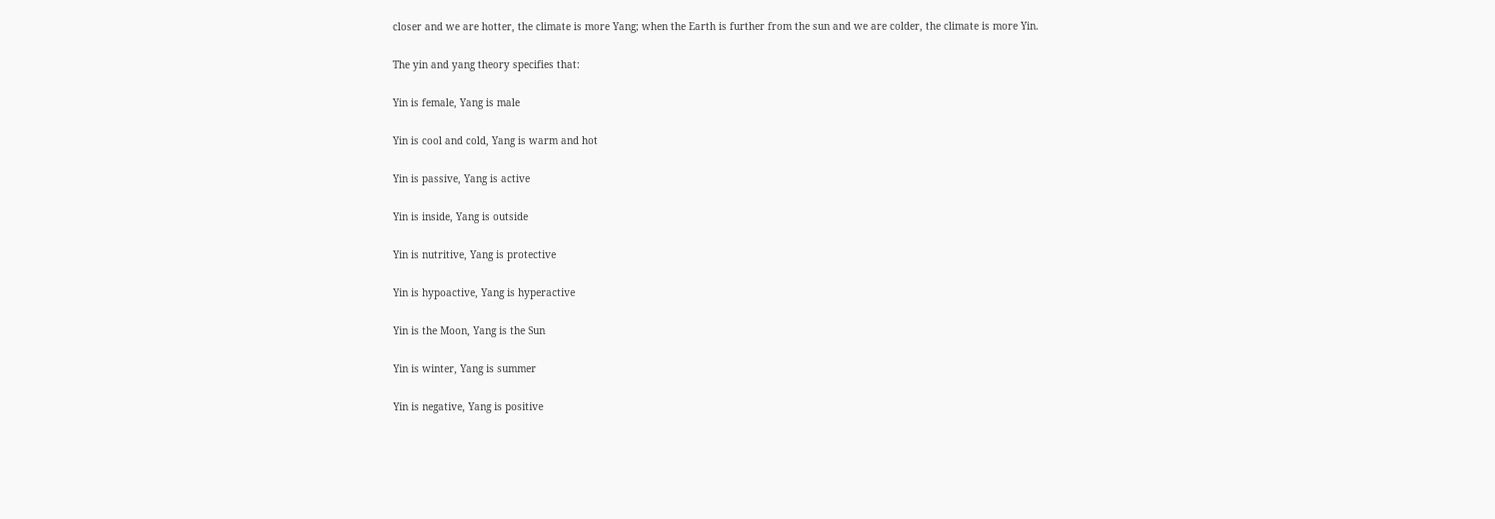closer and we are hotter, the climate is more Yang; when the Earth is further from the sun and we are colder, the climate is more Yin.

The yin and yang theory specifies that:

Yin is female, Yang is male

Yin is cool and cold, Yang is warm and hot

Yin is passive, Yang is active

Yin is inside, Yang is outside

Yin is nutritive, Yang is protective

Yin is hypoactive, Yang is hyperactive

Yin is the Moon, Yang is the Sun

Yin is winter, Yang is summer

Yin is negative, Yang is positive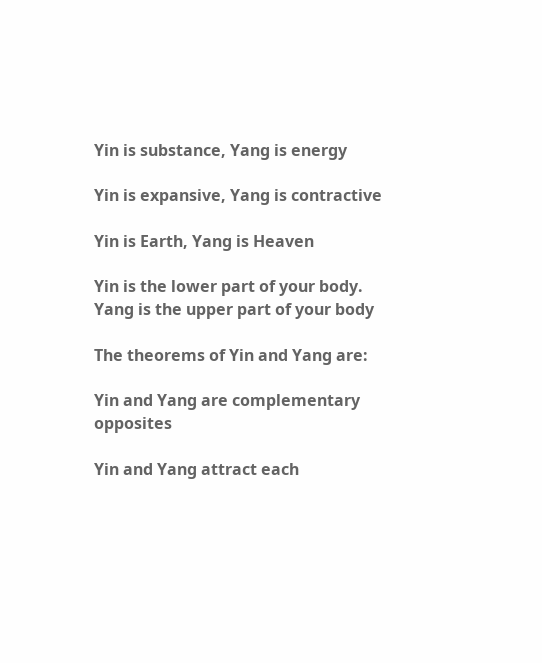Yin is substance, Yang is energy

Yin is expansive, Yang is contractive

Yin is Earth, Yang is Heaven

Yin is the lower part of your body. Yang is the upper part of your body

The theorems of Yin and Yang are:

Yin and Yang are complementary opposites

Yin and Yang attract each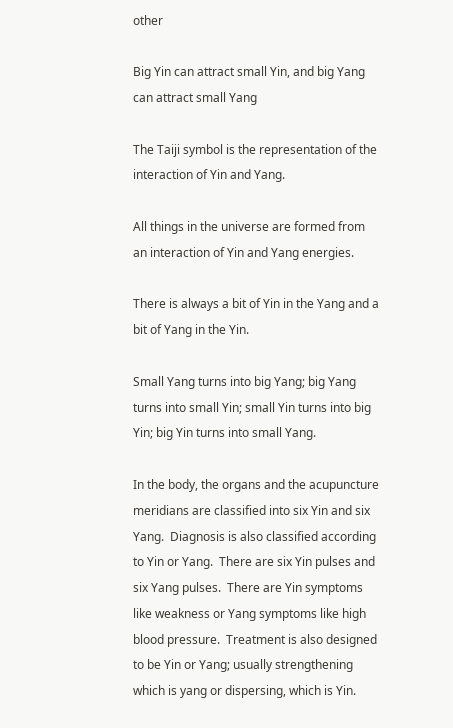other

Big Yin can attract small Yin, and big Yang can attract small Yang

The Taiji symbol is the representation of the interaction of Yin and Yang.

All things in the universe are formed from an interaction of Yin and Yang energies.

There is always a bit of Yin in the Yang and a bit of Yang in the Yin.

Small Yang turns into big Yang; big Yang turns into small Yin; small Yin turns into big Yin; big Yin turns into small Yang.

In the body, the organs and the acupuncture meridians are classified into six Yin and six Yang.  Diagnosis is also classified according to Yin or Yang.  There are six Yin pulses and six Yang pulses.  There are Yin symptoms like weakness or Yang symptoms like high blood pressure.  Treatment is also designed to be Yin or Yang; usually strengthening which is yang or dispersing, which is Yin.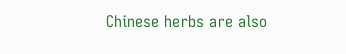Chinese herbs are also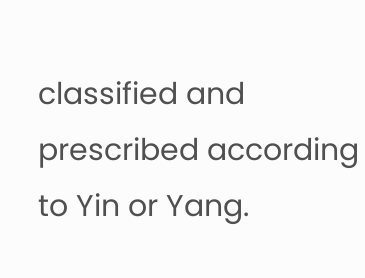classified and prescribed according to Yin or Yang.